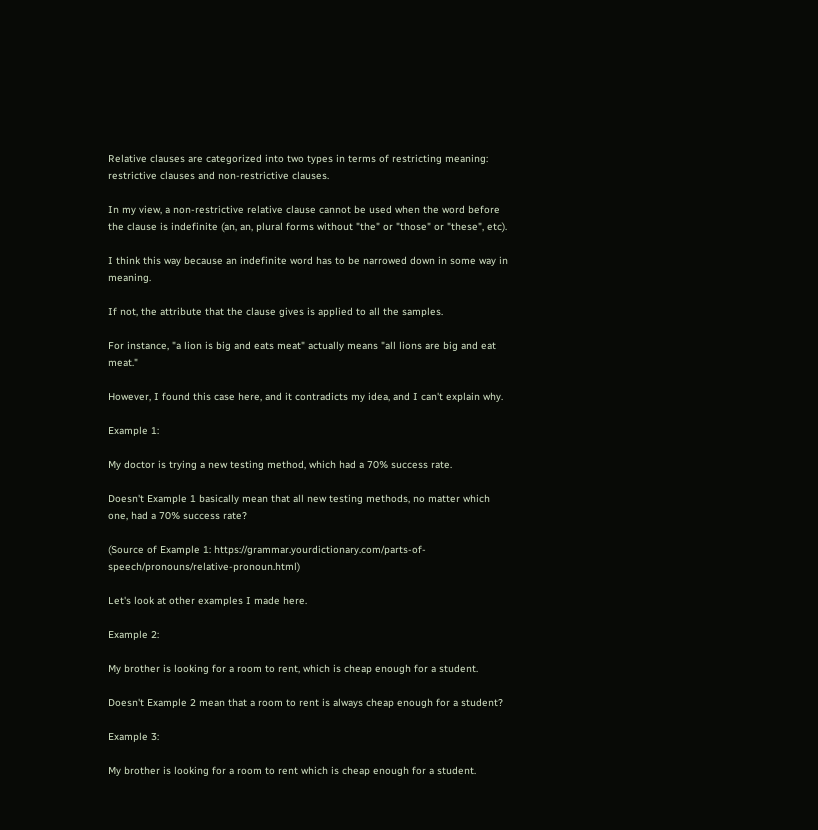Relative clauses are categorized into two types in terms of restricting meaning: restrictive clauses and non-restrictive clauses.

In my view, a non-restrictive relative clause cannot be used when the word before the clause is indefinite (an, an, plural forms without "the" or "those" or "these", etc).

I think this way because an indefinite word has to be narrowed down in some way in meaning.

If not, the attribute that the clause gives is applied to all the samples.

For instance, "a lion is big and eats meat" actually means "all lions are big and eat meat."

However, I found this case here, and it contradicts my idea, and I can't explain why.

Example 1:

My doctor is trying a new testing method, which had a 70% success rate.

Doesn't Example 1 basically mean that all new testing methods, no matter which one, had a 70% success rate?

(Source of Example 1: https://grammar.yourdictionary.com/parts-of-speech/pronouns/relative-pronoun.html)

Let's look at other examples I made here.

Example 2:

My brother is looking for a room to rent, which is cheap enough for a student.

Doesn't Example 2 mean that a room to rent is always cheap enough for a student?

Example 3:

My brother is looking for a room to rent which is cheap enough for a student.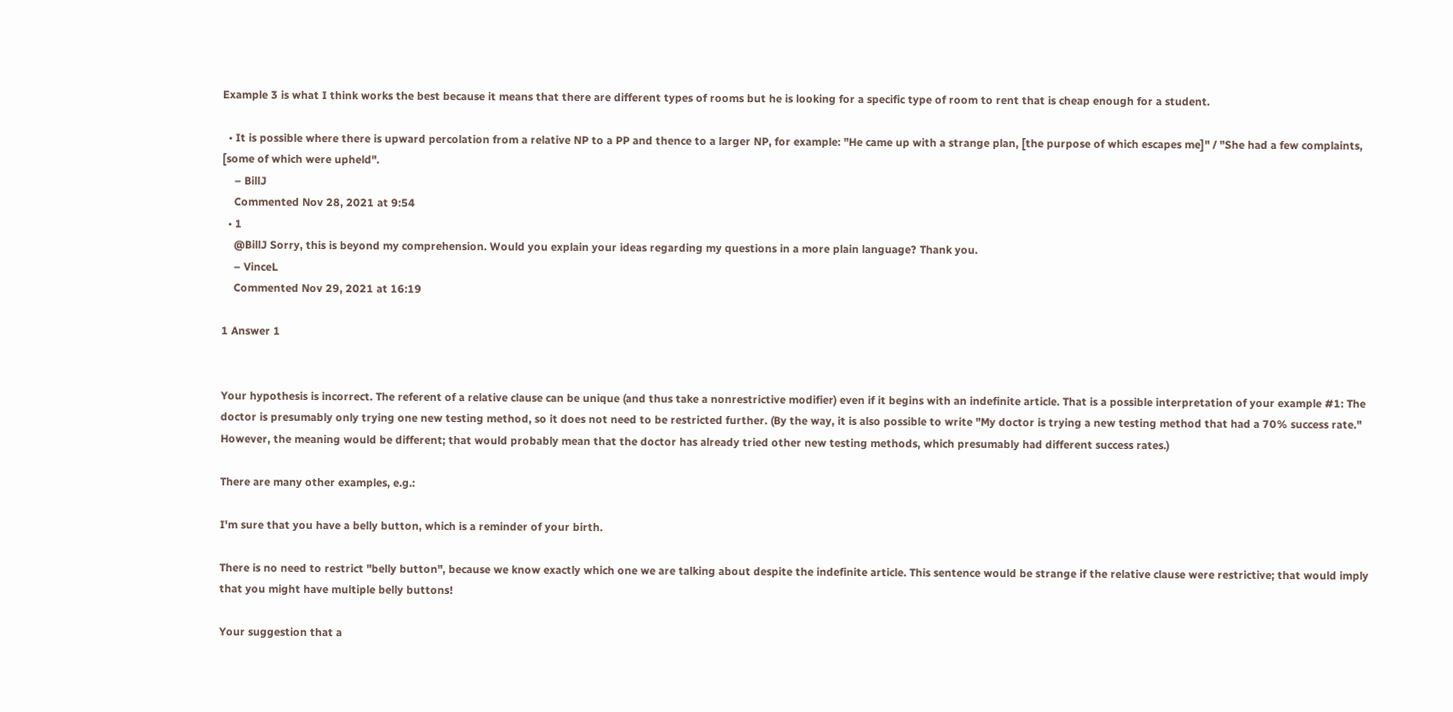Example 3 is what I think works the best because it means that there are different types of rooms but he is looking for a specific type of room to rent that is cheap enough for a student.

  • It is possible where there is upward percolation from a relative NP to a PP and thence to a larger NP, for example: "He came up with a strange plan, [the purpose of which escapes me]" / "She had a few complaints, [some of which were upheld".
    – BillJ
    Commented Nov 28, 2021 at 9:54
  • 1
    @BillJ Sorry, this is beyond my comprehension. Would you explain your ideas regarding my questions in a more plain language? Thank you.
    – VinceL
    Commented Nov 29, 2021 at 16:19

1 Answer 1


Your hypothesis is incorrect. The referent of a relative clause can be unique (and thus take a nonrestrictive modifier) even if it begins with an indefinite article. That is a possible interpretation of your example #1: The doctor is presumably only trying one new testing method, so it does not need to be restricted further. (By the way, it is also possible to write "My doctor is trying a new testing method that had a 70% success rate." However, the meaning would be different; that would probably mean that the doctor has already tried other new testing methods, which presumably had different success rates.)

There are many other examples, e.g.:

I'm sure that you have a belly button, which is a reminder of your birth.

There is no need to restrict "belly button", because we know exactly which one we are talking about despite the indefinite article. This sentence would be strange if the relative clause were restrictive; that would imply that you might have multiple belly buttons!

Your suggestion that a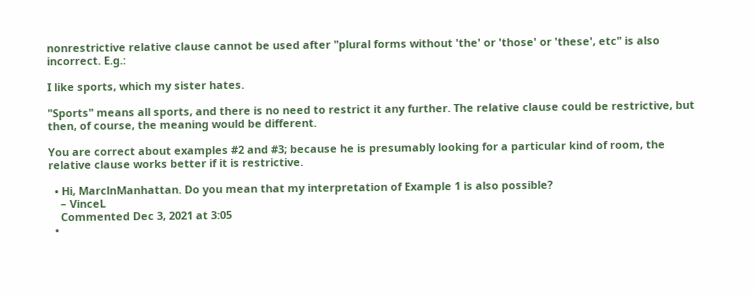nonrestrictive relative clause cannot be used after "plural forms without 'the' or 'those' or 'these', etc" is also incorrect. E.g.:

I like sports, which my sister hates.

"Sports" means all sports, and there is no need to restrict it any further. The relative clause could be restrictive, but then, of course, the meaning would be different.

You are correct about examples #2 and #3; because he is presumably looking for a particular kind of room, the relative clause works better if it is restrictive.

  • Hi, MarclnManhattan. Do you mean that my interpretation of Example 1 is also possible?
    – VinceL
    Commented Dec 3, 2021 at 3:05
  •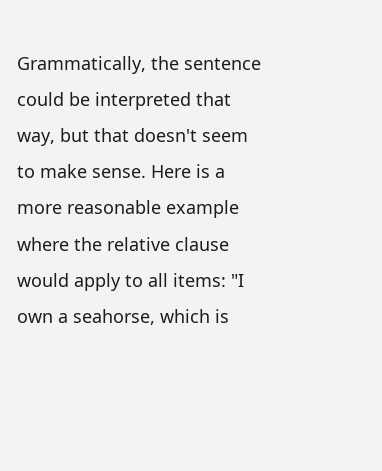Grammatically, the sentence could be interpreted that way, but that doesn't seem to make sense. Here is a more reasonable example where the relative clause would apply to all items: "I own a seahorse, which is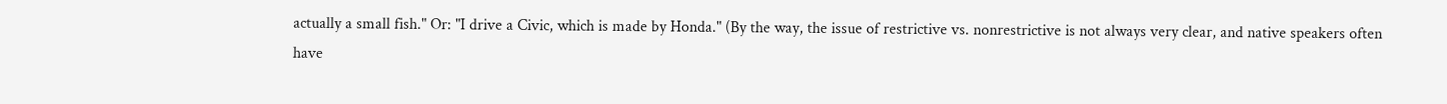actually a small fish." Or: "I drive a Civic, which is made by Honda." (By the way, the issue of restrictive vs. nonrestrictive is not always very clear, and native speakers often have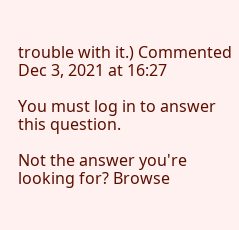trouble with it.) Commented Dec 3, 2021 at 16:27

You must log in to answer this question.

Not the answer you're looking for? Browse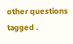other questions tagged .